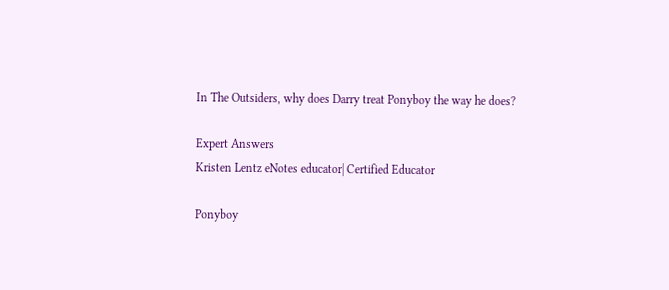In The Outsiders, why does Darry treat Ponyboy the way he does?

Expert Answers
Kristen Lentz eNotes educator| Certified Educator

Ponyboy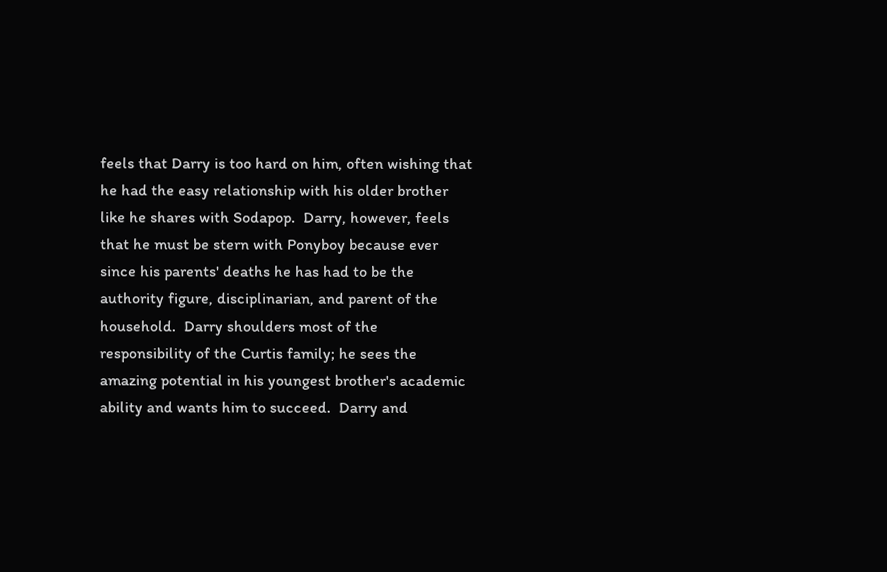feels that Darry is too hard on him, often wishing that he had the easy relationship with his older brother like he shares with Sodapop.  Darry, however, feels that he must be stern with Ponyboy because ever since his parents' deaths he has had to be the authority figure, disciplinarian, and parent of the household.  Darry shoulders most of the responsibility of the Curtis family; he sees the amazing potential in his youngest brother's academic ability and wants him to succeed.  Darry and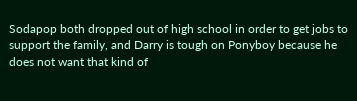Sodapop both dropped out of high school in order to get jobs to support the family, and Darry is tough on Ponyboy because he does not want that kind of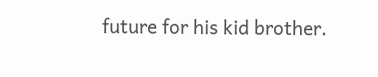future for his kid brother.